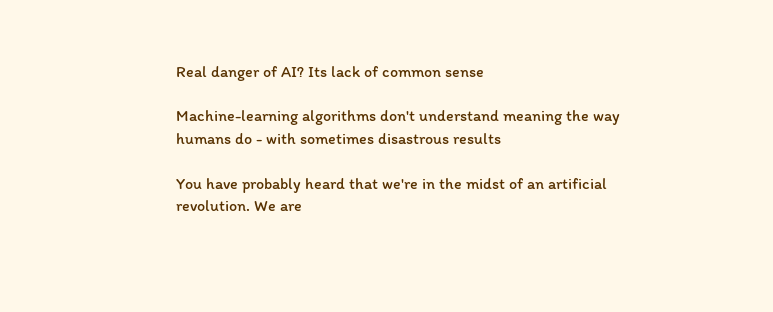Real danger of AI? Its lack of common sense

Machine-learning algorithms don't understand meaning the way humans do - with sometimes disastrous results

You have probably heard that we're in the midst of an artificial revolution. We are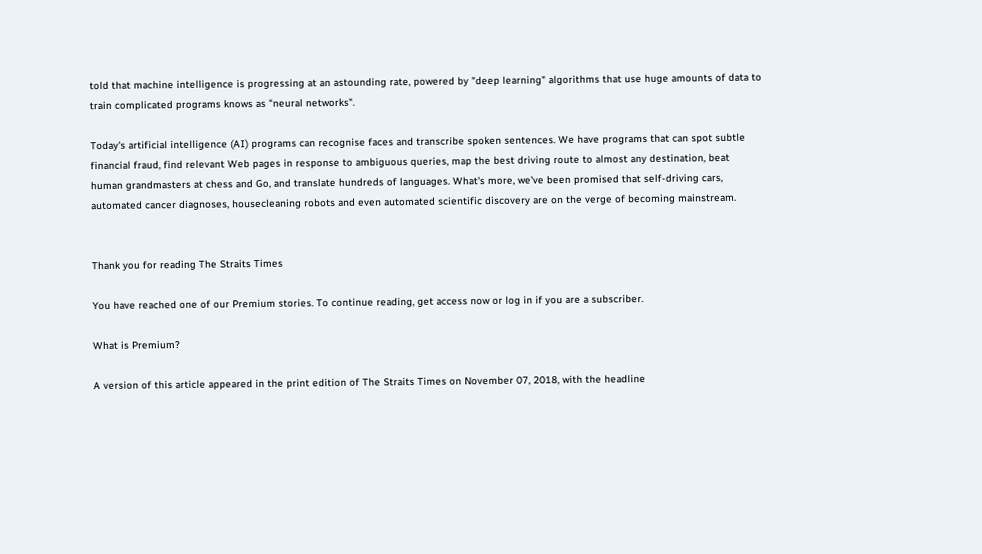told that machine intelligence is progressing at an astounding rate, powered by "deep learning" algorithms that use huge amounts of data to train complicated programs knows as "neural networks".

Today's artificial intelligence (AI) programs can recognise faces and transcribe spoken sentences. We have programs that can spot subtle financial fraud, find relevant Web pages in response to ambiguous queries, map the best driving route to almost any destination, beat human grandmasters at chess and Go, and translate hundreds of languages. What's more, we've been promised that self-driving cars, automated cancer diagnoses, housecleaning robots and even automated scientific discovery are on the verge of becoming mainstream.


Thank you for reading The Straits Times

You have reached one of our Premium stories. To continue reading, get access now or log in if you are a subscriber.

What is Premium?

A version of this article appeared in the print edition of The Straits Times on November 07, 2018, with the headline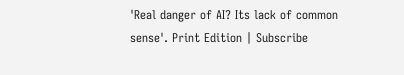'Real danger of AI? Its lack of common sense'. Print Edition | Subscribe